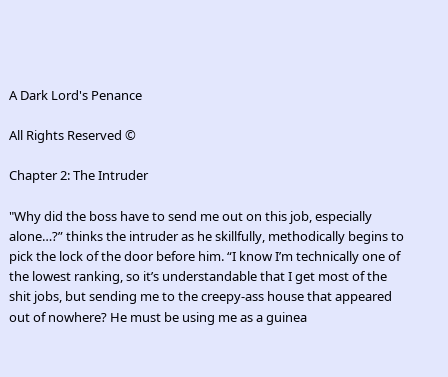A Dark Lord's Penance

All Rights Reserved ©

Chapter 2: The Intruder

"Why did the boss have to send me out on this job, especially alone…?” thinks the intruder as he skillfully, methodically begins to pick the lock of the door before him. “I know I’m technically one of the lowest ranking, so it’s understandable that I get most of the shit jobs, but sending me to the creepy-ass house that appeared out of nowhere? He must be using me as a guinea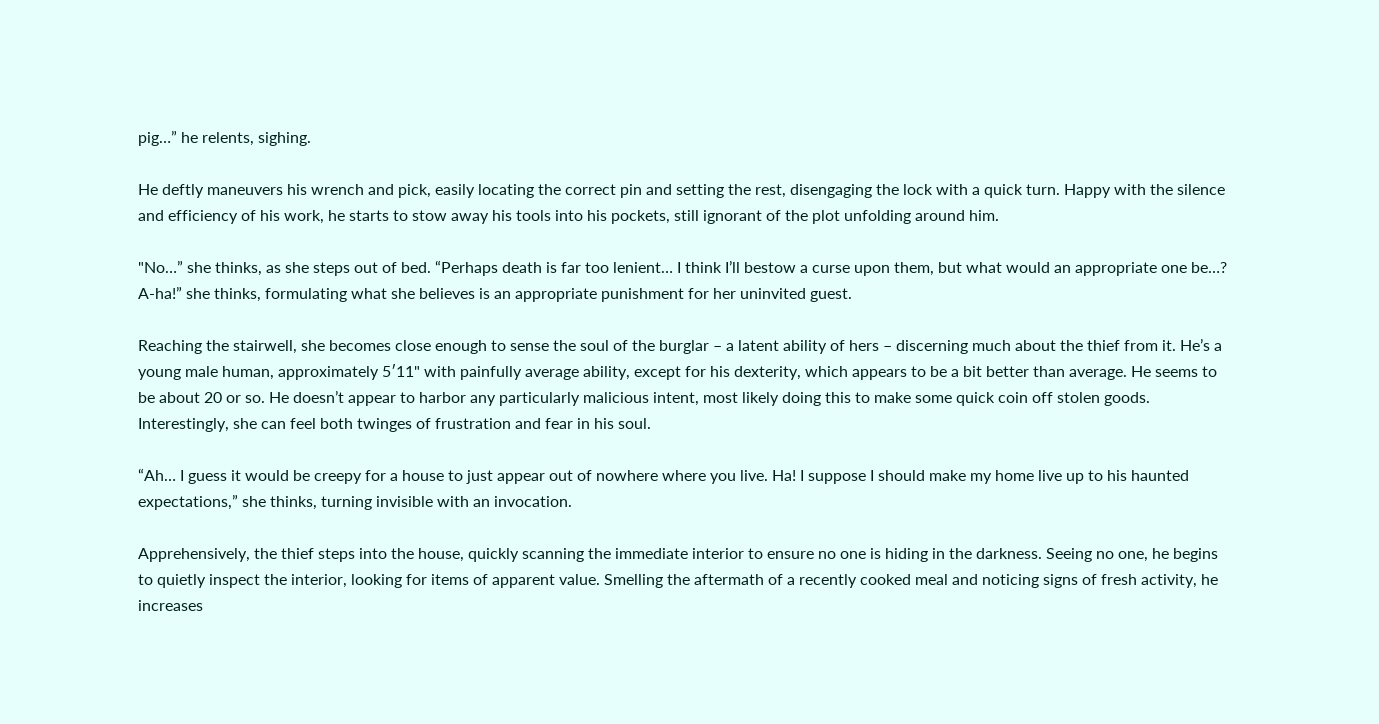pig…” he relents, sighing.

He deftly maneuvers his wrench and pick, easily locating the correct pin and setting the rest, disengaging the lock with a quick turn. Happy with the silence and efficiency of his work, he starts to stow away his tools into his pockets, still ignorant of the plot unfolding around him.

"No…” she thinks, as she steps out of bed. “Perhaps death is far too lenient… I think I’ll bestow a curse upon them, but what would an appropriate one be…? A-ha!” she thinks, formulating what she believes is an appropriate punishment for her uninvited guest.

Reaching the stairwell, she becomes close enough to sense the soul of the burglar – a latent ability of hers – discerning much about the thief from it. He’s a young male human, approximately 5′11" with painfully average ability, except for his dexterity, which appears to be a bit better than average. He seems to be about 20 or so. He doesn’t appear to harbor any particularly malicious intent, most likely doing this to make some quick coin off stolen goods. Interestingly, she can feel both twinges of frustration and fear in his soul.

“Ah… I guess it would be creepy for a house to just appear out of nowhere where you live. Ha! I suppose I should make my home live up to his haunted expectations,” she thinks, turning invisible with an invocation.

Apprehensively, the thief steps into the house, quickly scanning the immediate interior to ensure no one is hiding in the darkness. Seeing no one, he begins to quietly inspect the interior, looking for items of apparent value. Smelling the aftermath of a recently cooked meal and noticing signs of fresh activity, he increases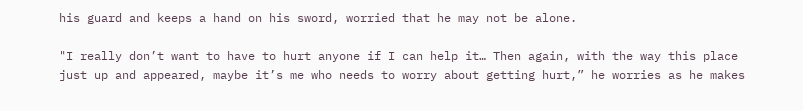his guard and keeps a hand on his sword, worried that he may not be alone.

"I really don’t want to have to hurt anyone if I can help it… Then again, with the way this place just up and appeared, maybe it’s me who needs to worry about getting hurt,” he worries as he makes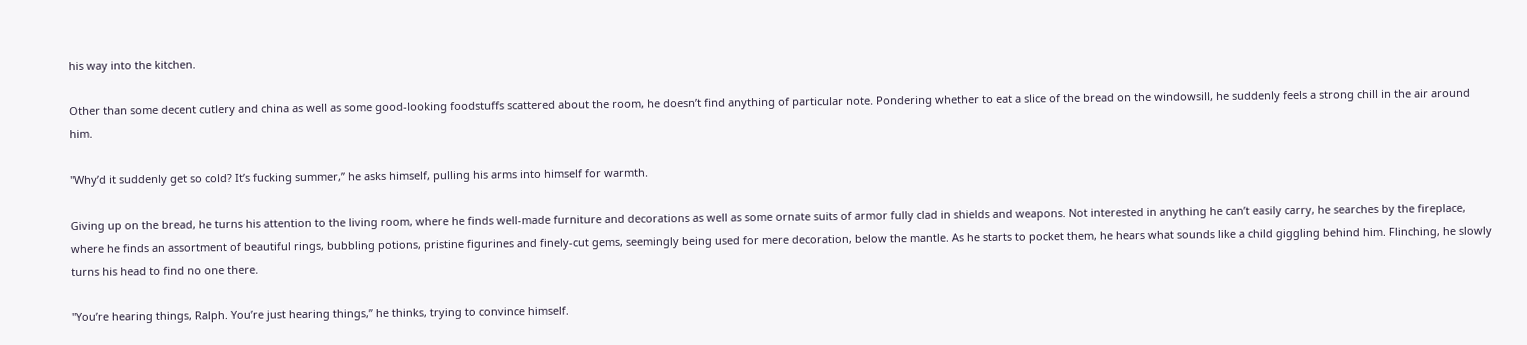his way into the kitchen.

Other than some decent cutlery and china as well as some good-looking foodstuffs scattered about the room, he doesn’t find anything of particular note. Pondering whether to eat a slice of the bread on the windowsill, he suddenly feels a strong chill in the air around him.

"Why’d it suddenly get so cold? It’s fucking summer,” he asks himself, pulling his arms into himself for warmth.

Giving up on the bread, he turns his attention to the living room, where he finds well-made furniture and decorations as well as some ornate suits of armor fully clad in shields and weapons. Not interested in anything he can’t easily carry, he searches by the fireplace, where he finds an assortment of beautiful rings, bubbling potions, pristine figurines and finely-cut gems, seemingly being used for mere decoration, below the mantle. As he starts to pocket them, he hears what sounds like a child giggling behind him. Flinching, he slowly turns his head to find no one there.

"You’re hearing things, Ralph. You’re just hearing things,” he thinks, trying to convince himself.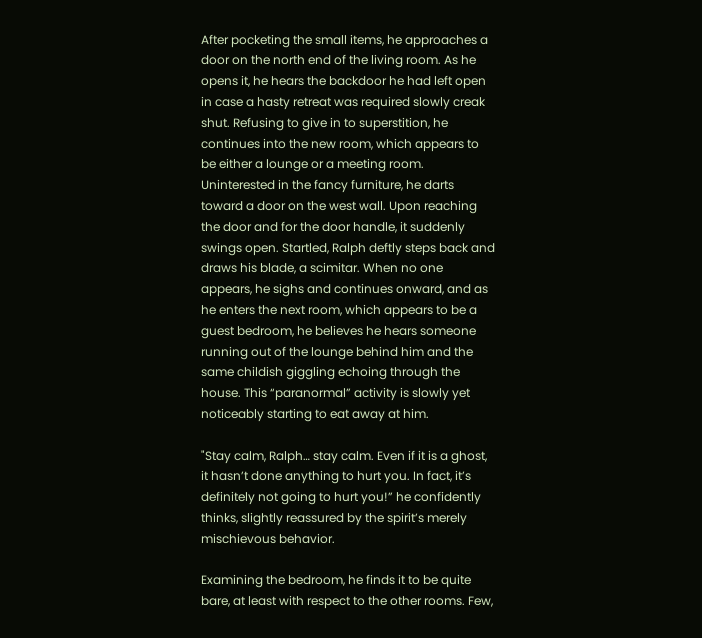After pocketing the small items, he approaches a door on the north end of the living room. As he opens it, he hears the backdoor he had left open in case a hasty retreat was required slowly creak shut. Refusing to give in to superstition, he continues into the new room, which appears to be either a lounge or a meeting room. Uninterested in the fancy furniture, he darts toward a door on the west wall. Upon reaching the door and for the door handle, it suddenly swings open. Startled, Ralph deftly steps back and draws his blade, a scimitar. When no one appears, he sighs and continues onward, and as he enters the next room, which appears to be a guest bedroom, he believes he hears someone running out of the lounge behind him and the same childish giggling echoing through the house. This “paranormal” activity is slowly yet noticeably starting to eat away at him.

"Stay calm, Ralph… stay calm. Even if it is a ghost, it hasn’t done anything to hurt you. In fact, it’s definitely not going to hurt you!” he confidently thinks, slightly reassured by the spirit’s merely mischievous behavior.

Examining the bedroom, he finds it to be quite bare, at least with respect to the other rooms. Few,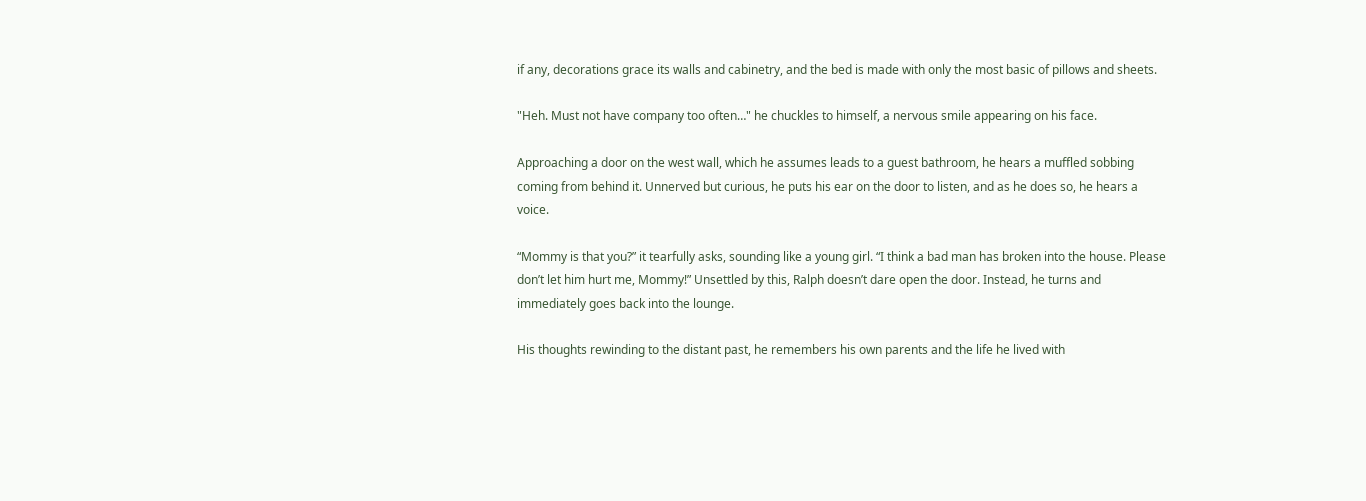if any, decorations grace its walls and cabinetry, and the bed is made with only the most basic of pillows and sheets.

"Heh. Must not have company too often…" he chuckles to himself, a nervous smile appearing on his face.

Approaching a door on the west wall, which he assumes leads to a guest bathroom, he hears a muffled sobbing coming from behind it. Unnerved but curious, he puts his ear on the door to listen, and as he does so, he hears a voice.

“Mommy is that you?” it tearfully asks, sounding like a young girl. “I think a bad man has broken into the house. Please don’t let him hurt me, Mommy!” Unsettled by this, Ralph doesn’t dare open the door. Instead, he turns and immediately goes back into the lounge.

His thoughts rewinding to the distant past, he remembers his own parents and the life he lived with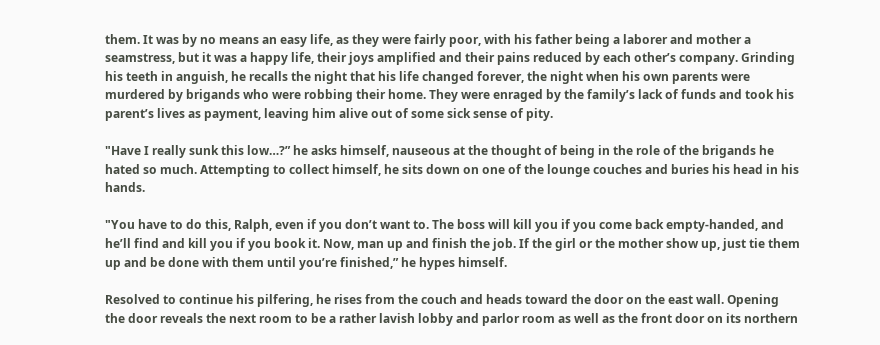them. It was by no means an easy life, as they were fairly poor, with his father being a laborer and mother a seamstress, but it was a happy life, their joys amplified and their pains reduced by each other’s company. Grinding his teeth in anguish, he recalls the night that his life changed forever, the night when his own parents were murdered by brigands who were robbing their home. They were enraged by the family’s lack of funds and took his parent’s lives as payment, leaving him alive out of some sick sense of pity.

"Have I really sunk this low…?” he asks himself, nauseous at the thought of being in the role of the brigands he hated so much. Attempting to collect himself, he sits down on one of the lounge couches and buries his head in his hands.

"You have to do this, Ralph, even if you don’t want to. The boss will kill you if you come back empty-handed, and he’ll find and kill you if you book it. Now, man up and finish the job. If the girl or the mother show up, just tie them up and be done with them until you’re finished,” he hypes himself.

Resolved to continue his pilfering, he rises from the couch and heads toward the door on the east wall. Opening the door reveals the next room to be a rather lavish lobby and parlor room as well as the front door on its northern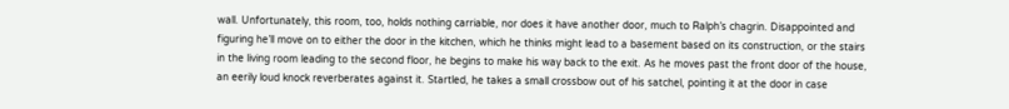wall. Unfortunately, this room, too, holds nothing carriable, nor does it have another door, much to Ralph’s chagrin. Disappointed and figuring he’ll move on to either the door in the kitchen, which he thinks might lead to a basement based on its construction, or the stairs in the living room leading to the second floor, he begins to make his way back to the exit. As he moves past the front door of the house, an eerily loud knock reverberates against it. Startled, he takes a small crossbow out of his satchel, pointing it at the door in case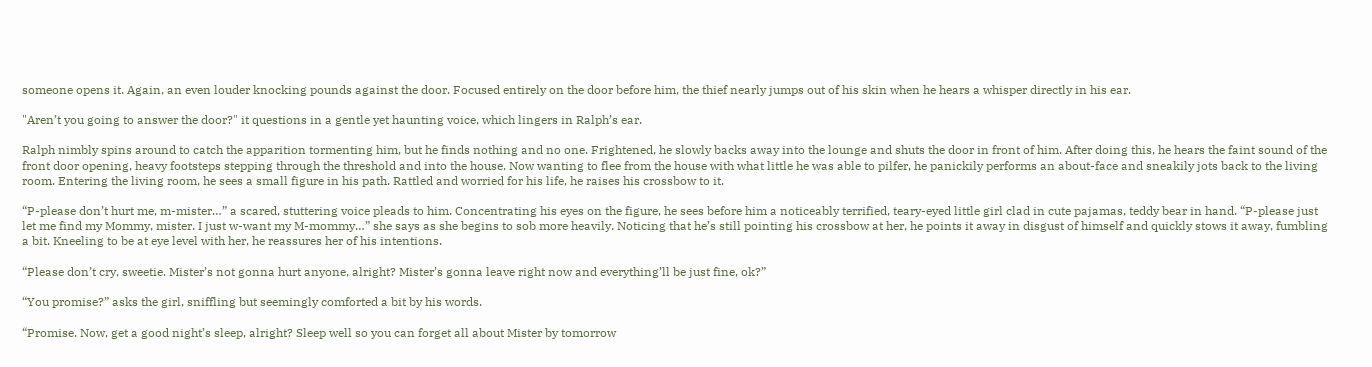someone opens it. Again, an even louder knocking pounds against the door. Focused entirely on the door before him, the thief nearly jumps out of his skin when he hears a whisper directly in his ear.

"Aren’t you going to answer the door?" it questions in a gentle yet haunting voice, which lingers in Ralph’s ear.

Ralph nimbly spins around to catch the apparition tormenting him, but he finds nothing and no one. Frightened, he slowly backs away into the lounge and shuts the door in front of him. After doing this, he hears the faint sound of the front door opening, heavy footsteps stepping through the threshold and into the house. Now wanting to flee from the house with what little he was able to pilfer, he panickily performs an about-face and sneakily jots back to the living room. Entering the living room, he sees a small figure in his path. Rattled and worried for his life, he raises his crossbow to it.

“P-please don’t hurt me, m-mister…” a scared, stuttering voice pleads to him. Concentrating his eyes on the figure, he sees before him a noticeably terrified, teary-eyed little girl clad in cute pajamas, teddy bear in hand. “P-please just let me find my Mommy, mister. I just w-want my M-mommy…” she says as she begins to sob more heavily. Noticing that he’s still pointing his crossbow at her, he points it away in disgust of himself and quickly stows it away, fumbling a bit. Kneeling to be at eye level with her, he reassures her of his intentions.

“Please don’t cry, sweetie. Mister’s not gonna hurt anyone, alright? Mister’s gonna leave right now and everything’ll be just fine, ok?”

“You promise?” asks the girl, sniffling but seemingly comforted a bit by his words.

“Promise. Now, get a good night’s sleep, alright? Sleep well so you can forget all about Mister by tomorrow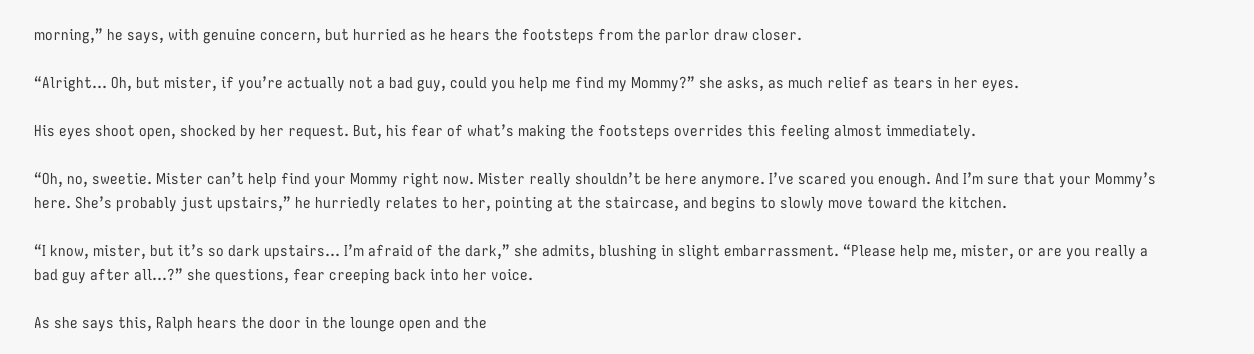morning,” he says, with genuine concern, but hurried as he hears the footsteps from the parlor draw closer.

“Alright… Oh, but mister, if you’re actually not a bad guy, could you help me find my Mommy?” she asks, as much relief as tears in her eyes.

His eyes shoot open, shocked by her request. But, his fear of what’s making the footsteps overrides this feeling almost immediately.

“Oh, no, sweetie. Mister can’t help find your Mommy right now. Mister really shouldn’t be here anymore. I’ve scared you enough. And I’m sure that your Mommy’s here. She’s probably just upstairs,” he hurriedly relates to her, pointing at the staircase, and begins to slowly move toward the kitchen.

“I know, mister, but it’s so dark upstairs… I’m afraid of the dark,” she admits, blushing in slight embarrassment. “Please help me, mister, or are you really a bad guy after all…?” she questions, fear creeping back into her voice.

As she says this, Ralph hears the door in the lounge open and the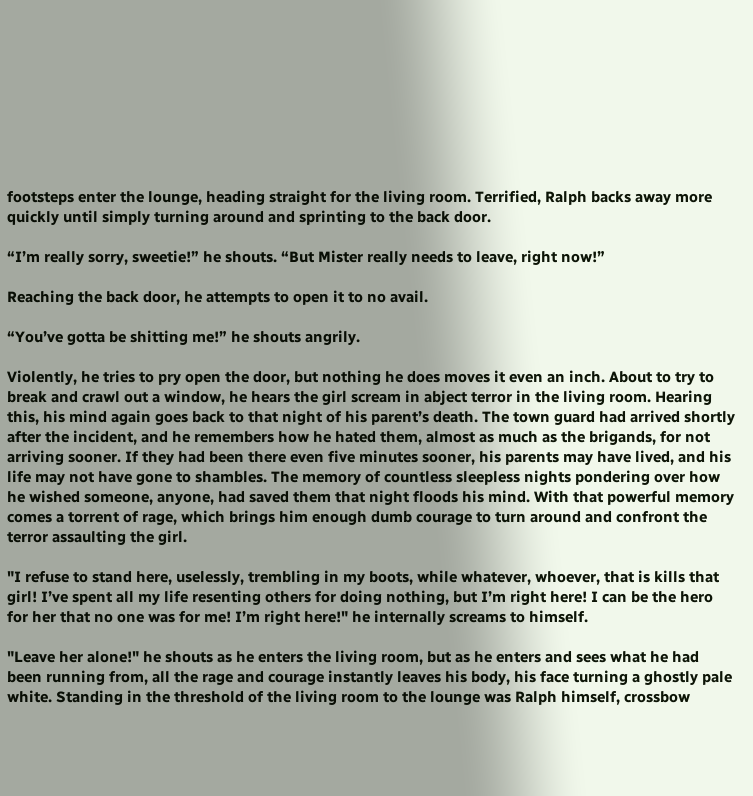footsteps enter the lounge, heading straight for the living room. Terrified, Ralph backs away more quickly until simply turning around and sprinting to the back door.

“I’m really sorry, sweetie!” he shouts. “But Mister really needs to leave, right now!”

Reaching the back door, he attempts to open it to no avail.

“You’ve gotta be shitting me!” he shouts angrily.

Violently, he tries to pry open the door, but nothing he does moves it even an inch. About to try to break and crawl out a window, he hears the girl scream in abject terror in the living room. Hearing this, his mind again goes back to that night of his parent’s death. The town guard had arrived shortly after the incident, and he remembers how he hated them, almost as much as the brigands, for not arriving sooner. If they had been there even five minutes sooner, his parents may have lived, and his life may not have gone to shambles. The memory of countless sleepless nights pondering over how he wished someone, anyone, had saved them that night floods his mind. With that powerful memory comes a torrent of rage, which brings him enough dumb courage to turn around and confront the terror assaulting the girl.

"I refuse to stand here, uselessly, trembling in my boots, while whatever, whoever, that is kills that girl! I’ve spent all my life resenting others for doing nothing, but I’m right here! I can be the hero for her that no one was for me! I’m right here!" he internally screams to himself.

"Leave her alone!" he shouts as he enters the living room, but as he enters and sees what he had been running from, all the rage and courage instantly leaves his body, his face turning a ghostly pale white. Standing in the threshold of the living room to the lounge was Ralph himself, crossbow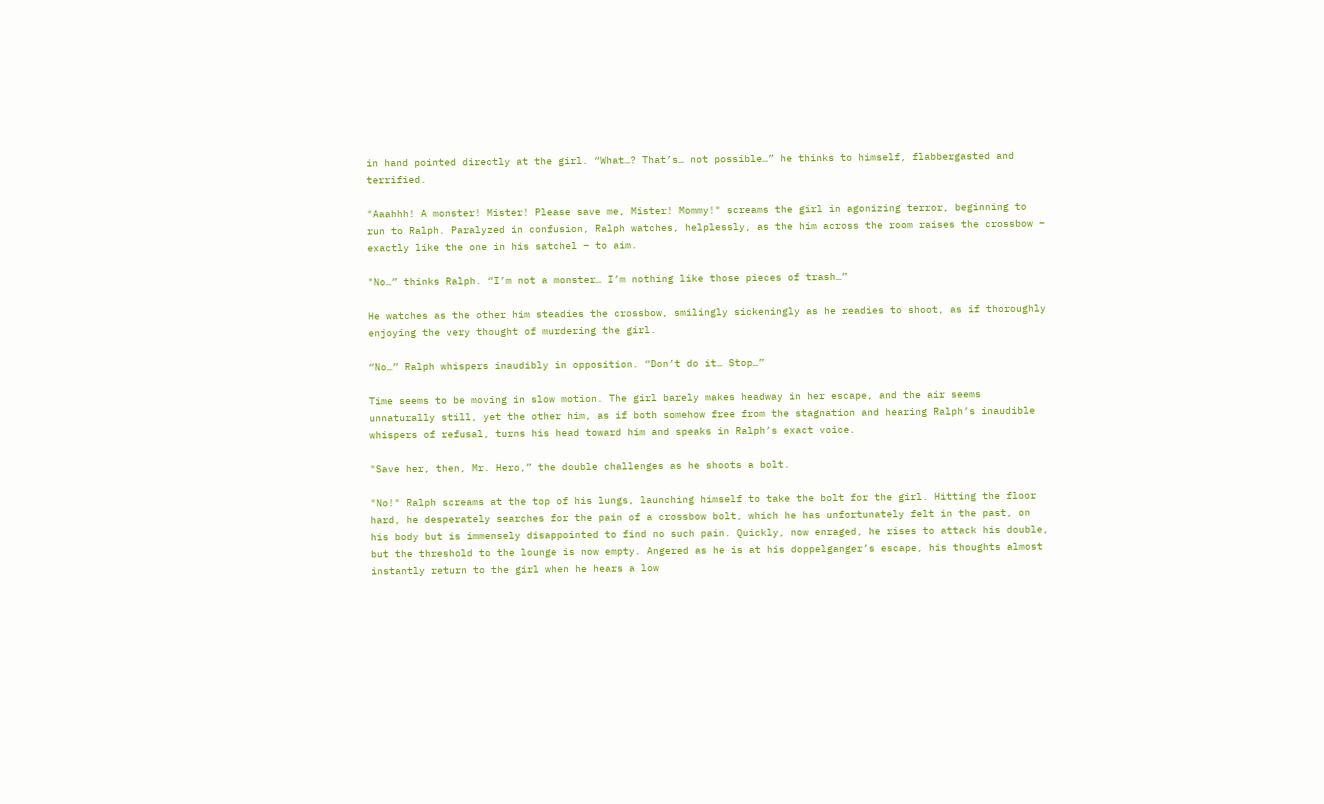in hand pointed directly at the girl. “What…? That’s… not possible…” he thinks to himself, flabbergasted and terrified.

"Aaahhh! A monster! Mister! Please save me, Mister! Mommy!" screams the girl in agonizing terror, beginning to run to Ralph. Paralyzed in confusion, Ralph watches, helplessly, as the him across the room raises the crossbow – exactly like the one in his satchel – to aim.

"No…” thinks Ralph. “I’m not a monster… I’m nothing like those pieces of trash…”

He watches as the other him steadies the crossbow, smilingly sickeningly as he readies to shoot, as if thoroughly enjoying the very thought of murdering the girl.

“No…” Ralph whispers inaudibly in opposition. “Don’t do it… Stop…”

Time seems to be moving in slow motion. The girl barely makes headway in her escape, and the air seems unnaturally still, yet the other him, as if both somehow free from the stagnation and hearing Ralph’s inaudible whispers of refusal, turns his head toward him and speaks in Ralph’s exact voice.

"Save her, then, Mr. Hero,” the double challenges as he shoots a bolt.

"No!" Ralph screams at the top of his lungs, launching himself to take the bolt for the girl. Hitting the floor hard, he desperately searches for the pain of a crossbow bolt, which he has unfortunately felt in the past, on his body but is immensely disappointed to find no such pain. Quickly, now enraged, he rises to attack his double, but the threshold to the lounge is now empty. Angered as he is at his doppelganger’s escape, his thoughts almost instantly return to the girl when he hears a low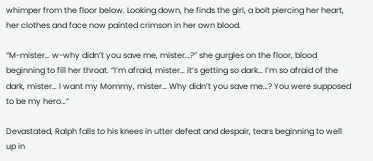whimper from the floor below. Looking down, he finds the girl, a bolt piercing her heart, her clothes and face now painted crimson in her own blood.

“M-mister… w-why didn’t you save me, mister…?” she gurgles on the floor, blood beginning to fill her throat. “I’m afraid, mister… it’s getting so dark… I’m so afraid of the dark, mister… I want my Mommy, mister… Why didn’t you save me…? You were supposed to be my hero…”

Devastated, Ralph falls to his knees in utter defeat and despair, tears beginning to well up in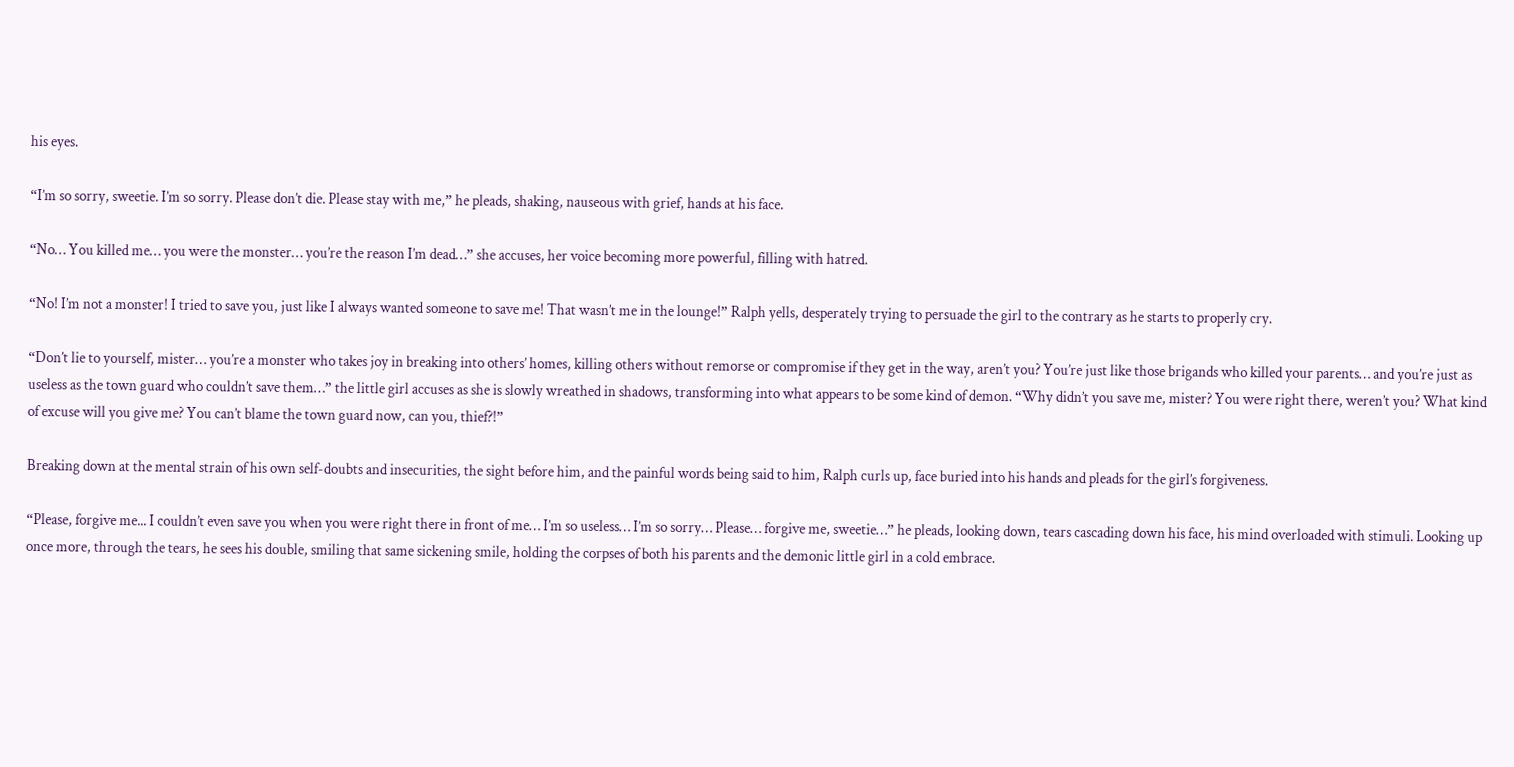his eyes.

“I’m so sorry, sweetie. I’m so sorry. Please don’t die. Please stay with me,” he pleads, shaking, nauseous with grief, hands at his face.

“No… You killed me… you were the monster… you’re the reason I’m dead…” she accuses, her voice becoming more powerful, filling with hatred.

“No! I’m not a monster! I tried to save you, just like I always wanted someone to save me! That wasn’t me in the lounge!” Ralph yells, desperately trying to persuade the girl to the contrary as he starts to properly cry.

“Don’t lie to yourself, mister… you’re a monster who takes joy in breaking into others’ homes, killing others without remorse or compromise if they get in the way, aren’t you? You’re just like those brigands who killed your parents… and you’re just as useless as the town guard who couldn’t save them…” the little girl accuses as she is slowly wreathed in shadows, transforming into what appears to be some kind of demon. “Why didn’t you save me, mister? You were right there, weren’t you? What kind of excuse will you give me? You can’t blame the town guard now, can you, thief?!”

Breaking down at the mental strain of his own self-doubts and insecurities, the sight before him, and the painful words being said to him, Ralph curls up, face buried into his hands and pleads for the girl’s forgiveness.

“Please, forgive me... I couldn’t even save you when you were right there in front of me… I’m so useless… I’m so sorry… Please… forgive me, sweetie…” he pleads, looking down, tears cascading down his face, his mind overloaded with stimuli. Looking up once more, through the tears, he sees his double, smiling that same sickening smile, holding the corpses of both his parents and the demonic little girl in a cold embrace.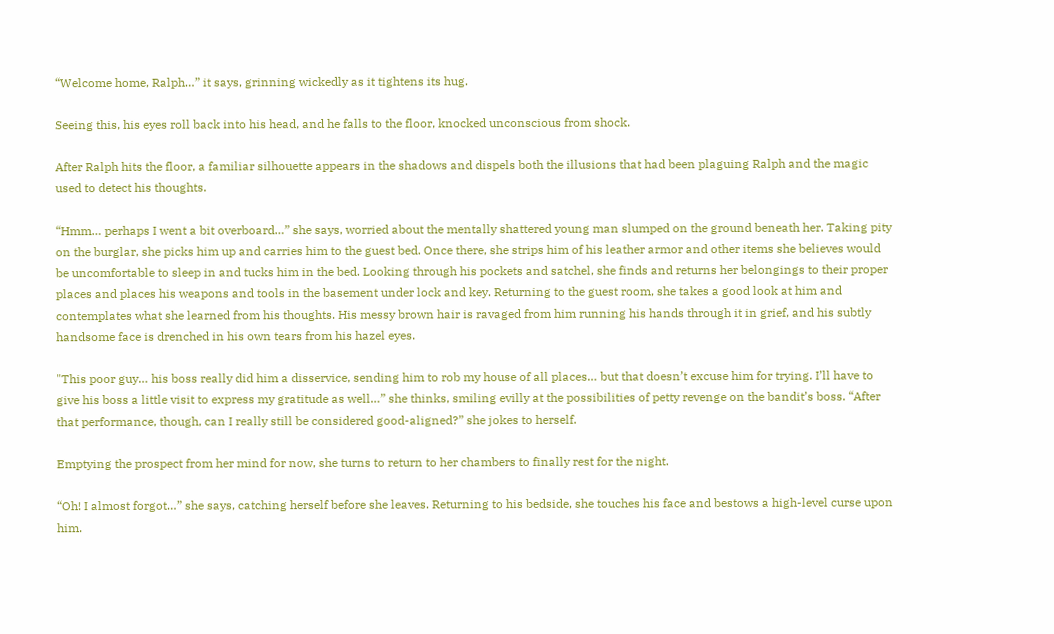“Welcome home, Ralph…” it says, grinning wickedly as it tightens its hug.

Seeing this, his eyes roll back into his head, and he falls to the floor, knocked unconscious from shock.

After Ralph hits the floor, a familiar silhouette appears in the shadows and dispels both the illusions that had been plaguing Ralph and the magic used to detect his thoughts.

“Hmm… perhaps I went a bit overboard…” she says, worried about the mentally shattered young man slumped on the ground beneath her. Taking pity on the burglar, she picks him up and carries him to the guest bed. Once there, she strips him of his leather armor and other items she believes would be uncomfortable to sleep in and tucks him in the bed. Looking through his pockets and satchel, she finds and returns her belongings to their proper places and places his weapons and tools in the basement under lock and key. Returning to the guest room, she takes a good look at him and contemplates what she learned from his thoughts. His messy brown hair is ravaged from him running his hands through it in grief, and his subtly handsome face is drenched in his own tears from his hazel eyes.

"This poor guy… his boss really did him a disservice, sending him to rob my house of all places… but that doesn’t excuse him for trying. I’ll have to give his boss a little visit to express my gratitude as well…” she thinks, smiling evilly at the possibilities of petty revenge on the bandit’s boss. “After that performance, though, can I really still be considered good-aligned?” she jokes to herself.

Emptying the prospect from her mind for now, she turns to return to her chambers to finally rest for the night.

“Oh! I almost forgot…” she says, catching herself before she leaves. Returning to his bedside, she touches his face and bestows a high-level curse upon him.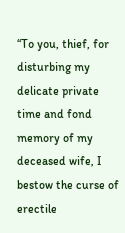“To you, thief, for disturbing my delicate private time and fond memory of my deceased wife, I bestow the curse of erectile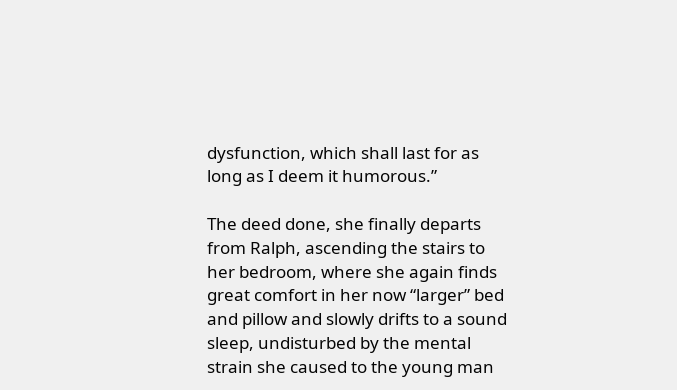dysfunction, which shall last for as long as I deem it humorous.”

The deed done, she finally departs from Ralph, ascending the stairs to her bedroom, where she again finds great comfort in her now “larger” bed and pillow and slowly drifts to a sound sleep, undisturbed by the mental strain she caused to the young man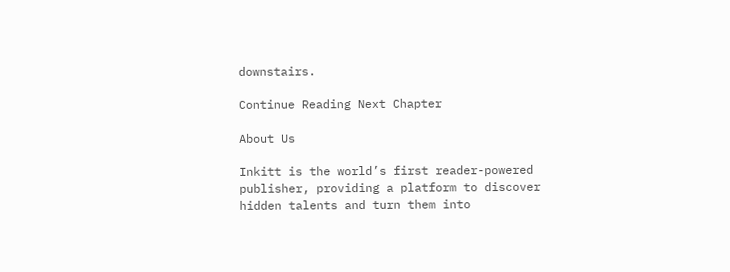downstairs.

Continue Reading Next Chapter

About Us

Inkitt is the world’s first reader-powered publisher, providing a platform to discover hidden talents and turn them into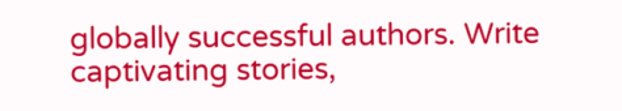globally successful authors. Write captivating stories,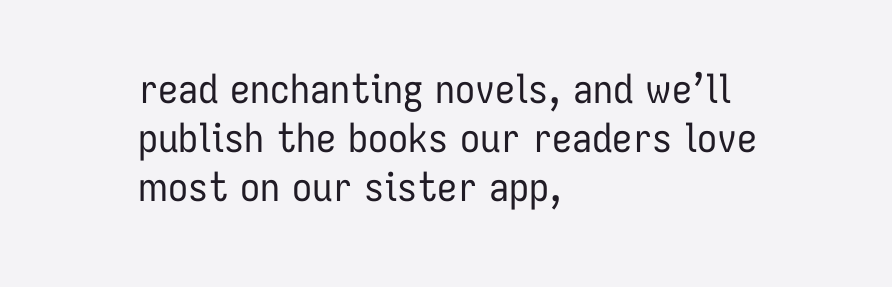read enchanting novels, and we’ll publish the books our readers love most on our sister app,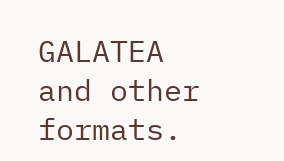GALATEA and other formats.